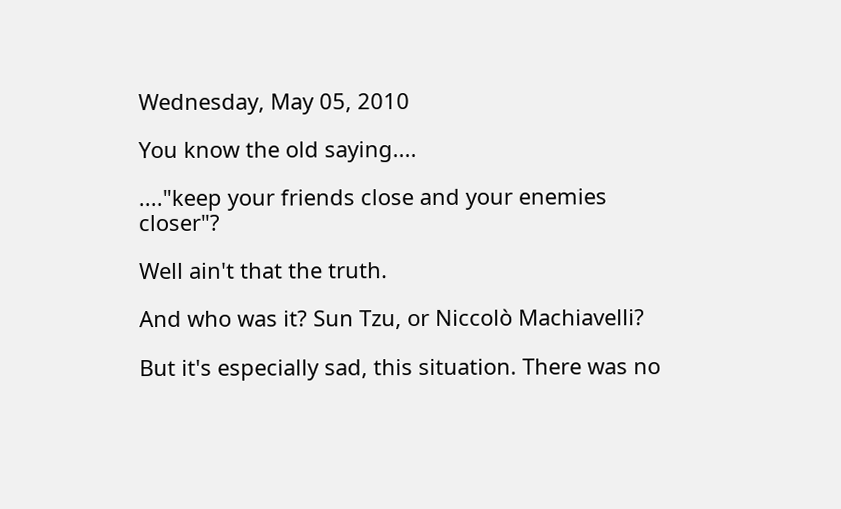Wednesday, May 05, 2010

You know the old saying....

...."keep your friends close and your enemies closer"?

Well ain't that the truth.

And who was it? Sun Tzu, or Niccolò Machiavelli?

But it's especially sad, this situation. There was no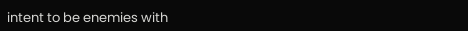intent to be enemies with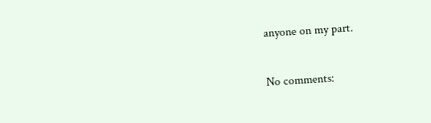anyone on my part.

No comments: